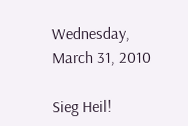Wednesday, March 31, 2010

Sieg Heil!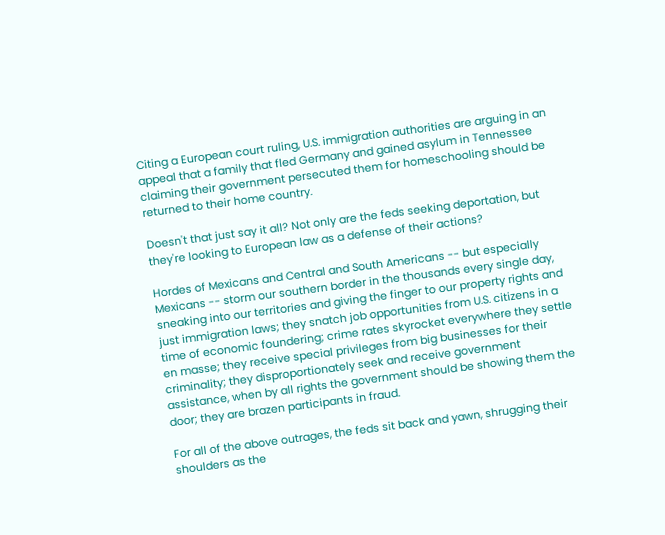Citing a European court ruling, U.S. immigration authorities are arguing in an appeal that a family that fled Germany and gained asylum in Tennessee claiming their government persecuted them for homeschooling should be returned to their home country.

Doesn't that just say it all? Not only are the feds seeking deportation, but they're looking to European law as a defense of their actions?

Hordes of Mexicans and Central and South Americans -- but especially Mexicans -- storm our southern border in the thousands every single day, sneaking into our territories and giving the finger to our property rights and just immigration laws; they snatch job opportunities from U.S. citizens in a time of economic foundering; crime rates skyrocket everywhere they settle en masse; they receive special privileges from big businesses for their criminality; they disproportionately seek and receive government assistance, when by all rights the government should be showing them the door; they are brazen participants in fraud.

For all of the above outrages, the feds sit back and yawn, shrugging their shoulders as the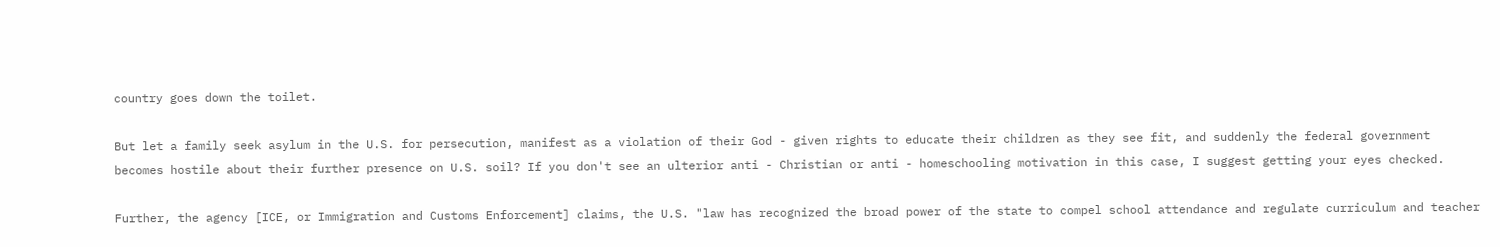country goes down the toilet.

But let a family seek asylum in the U.S. for persecution, manifest as a violation of their God - given rights to educate their children as they see fit, and suddenly the federal government becomes hostile about their further presence on U.S. soil? If you don't see an ulterior anti - Christian or anti - homeschooling motivation in this case, I suggest getting your eyes checked.

Further, the agency [ICE, or Immigration and Customs Enforcement] claims, the U.S. "law has recognized the broad power of the state to compel school attendance and regulate curriculum and teacher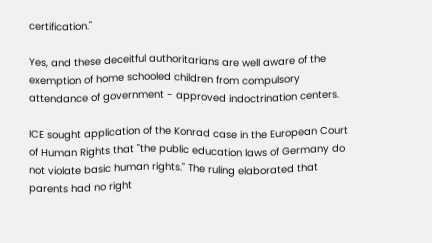certification."

Yes, and these deceitful authoritarians are well aware of the exemption of home schooled children from compulsory attendance of government - approved indoctrination centers.

ICE sought application of the Konrad case in the European Court of Human Rights that "the public education laws of Germany do not violate basic human rights." The ruling elaborated that parents had no right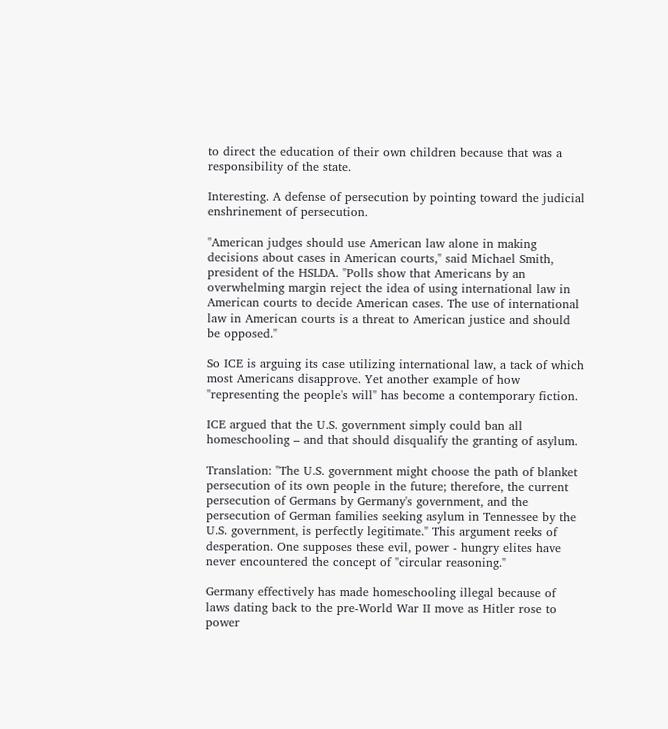to direct the education of their own children because that was a responsibility of the state.

Interesting. A defense of persecution by pointing toward the judicial enshrinement of persecution.

"American judges should use American law alone in making decisions about cases in American courts," said Michael Smith, president of the HSLDA. "Polls show that Americans by an overwhelming margin reject the idea of using international law in American courts to decide American cases. The use of international law in American courts is a threat to American justice and should be opposed."

So ICE is arguing its case utilizing international law, a tack of which most Americans disapprove. Yet another example of how "representing the people's will" has become a contemporary fiction.

ICE argued that the U.S. government simply could ban all homeschooling – and that should disqualify the granting of asylum.

Translation: "The U.S. government might choose the path of blanket persecution of its own people in the future; therefore, the current persecution of Germans by Germany's government, and the persecution of German families seeking asylum in Tennessee by the U.S. government, is perfectly legitimate." This argument reeks of desperation. One supposes these evil, power - hungry elites have never encountered the concept of "circular reasoning."

Germany effectively has made homeschooling illegal because of laws dating back to the pre-World War II move as Hitler rose to power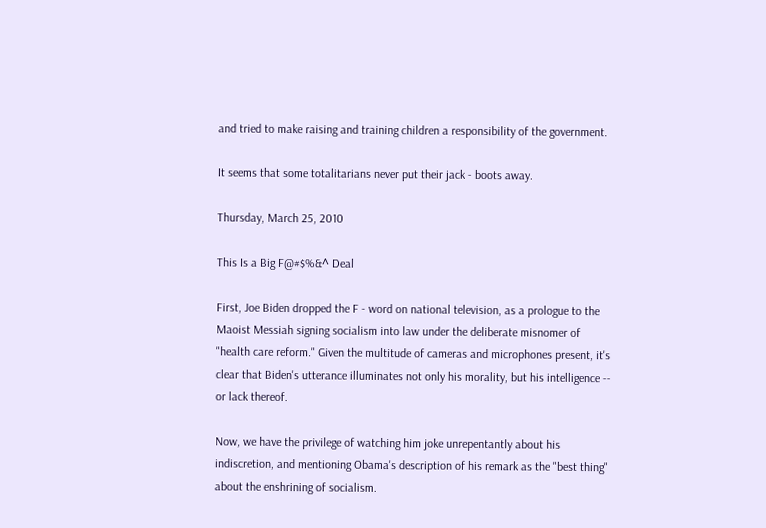and tried to make raising and training children a responsibility of the government.

It seems that some totalitarians never put their jack - boots away.

Thursday, March 25, 2010

This Is a Big F@#$%&^ Deal

First, Joe Biden dropped the F - word on national television, as a prologue to the Maoist Messiah signing socialism into law under the deliberate misnomer of "health care reform." Given the multitude of cameras and microphones present, it's clear that Biden's utterance illuminates not only his morality, but his intelligence -- or lack thereof.

Now, we have the privilege of watching him joke unrepentantly about his indiscretion, and mentioning Obama's description of his remark as the "best thing" about the enshrining of socialism.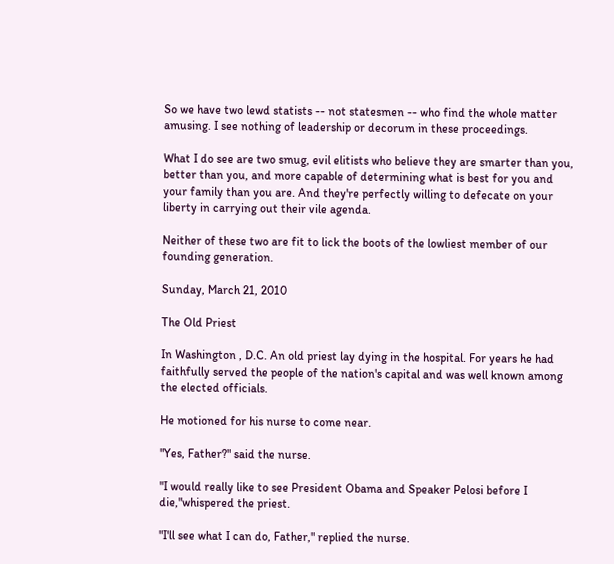So we have two lewd statists -- not statesmen -- who find the whole matter amusing. I see nothing of leadership or decorum in these proceedings.

What I do see are two smug, evil elitists who believe they are smarter than you, better than you, and more capable of determining what is best for you and your family than you are. And they're perfectly willing to defecate on your liberty in carrying out their vile agenda.

Neither of these two are fit to lick the boots of the lowliest member of our founding generation.

Sunday, March 21, 2010

The Old Priest

In Washington , D.C. An old priest lay dying in the hospital. For years he had faithfully served the people of the nation's capital and was well known among the elected officials.

He motioned for his nurse to come near.

"Yes, Father?" said the nurse.

"I would really like to see President Obama and Speaker Pelosi before I die,"whispered the priest.

"I'll see what I can do, Father," replied the nurse.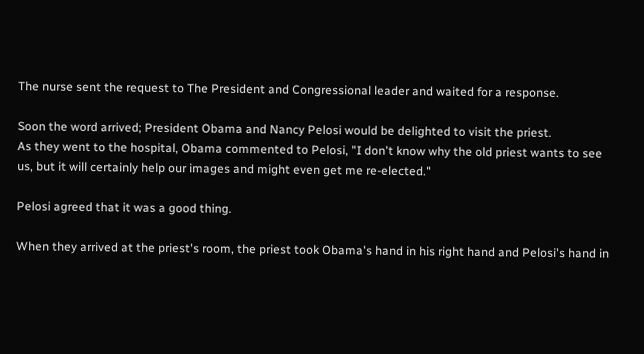The nurse sent the request to The President and Congressional leader and waited for a response.

Soon the word arrived; President Obama and Nancy Pelosi would be delighted to visit the priest.
As they went to the hospital, Obama commented to Pelosi, "I don't know why the old priest wants to see us, but it will certainly help our images and might even get me re-elected."

Pelosi agreed that it was a good thing.

When they arrived at the priest's room, the priest took Obama's hand in his right hand and Pelosi's hand in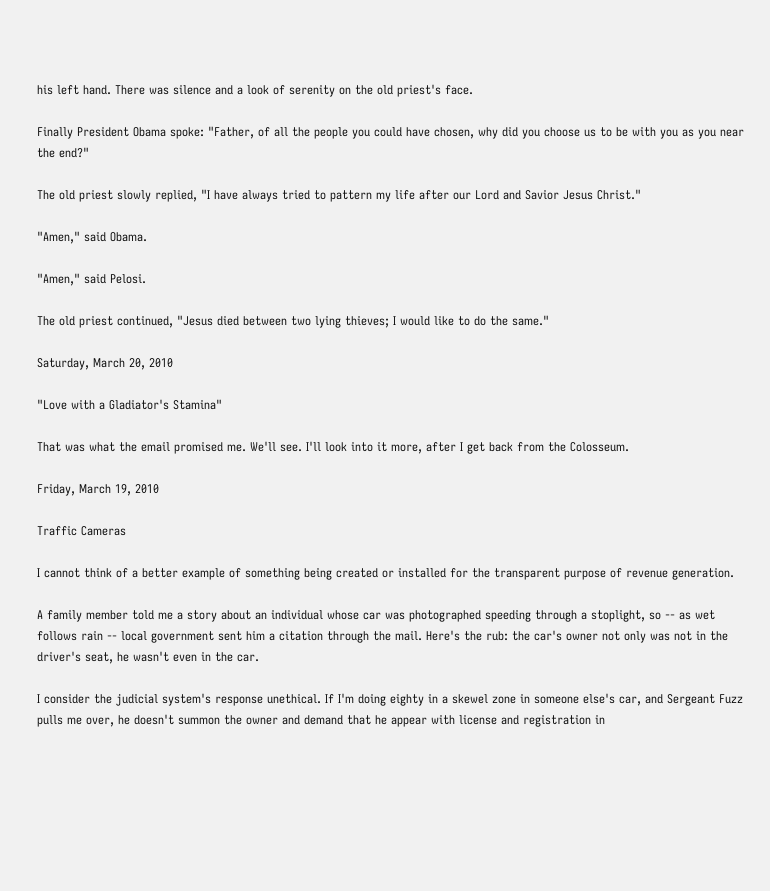his left hand. There was silence and a look of serenity on the old priest's face.

Finally President Obama spoke: "Father, of all the people you could have chosen, why did you choose us to be with you as you near the end?"

The old priest slowly replied, "I have always tried to pattern my life after our Lord and Savior Jesus Christ."

"Amen," said Obama.

"Amen," said Pelosi.

The old priest continued, "Jesus died between two lying thieves; I would like to do the same."

Saturday, March 20, 2010

"Love with a Gladiator's Stamina"

That was what the email promised me. We'll see. I'll look into it more, after I get back from the Colosseum.

Friday, March 19, 2010

Traffic Cameras

I cannot think of a better example of something being created or installed for the transparent purpose of revenue generation.

A family member told me a story about an individual whose car was photographed speeding through a stoplight, so -- as wet follows rain -- local government sent him a citation through the mail. Here's the rub: the car's owner not only was not in the driver's seat, he wasn't even in the car.

I consider the judicial system's response unethical. If I'm doing eighty in a skewel zone in someone else's car, and Sergeant Fuzz pulls me over, he doesn't summon the owner and demand that he appear with license and registration in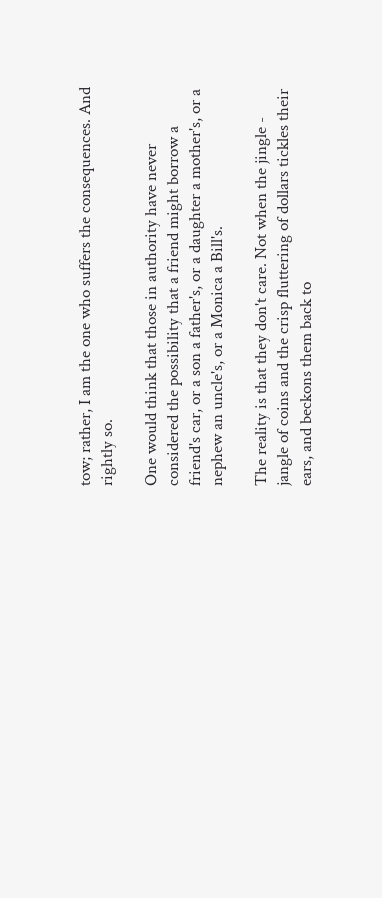tow; rather, I am the one who suffers the consequences. And rightly so.

One would think that those in authority have never considered the possibility that a friend might borrow a friend's car, or a son a father's, or a daughter a mother's, or a nephew an uncle's, or a Monica a Bill's.

The reality is that they don't care. Not when the jingle - jangle of coins and the crisp fluttering of dollars tickles their ears, and beckons them back to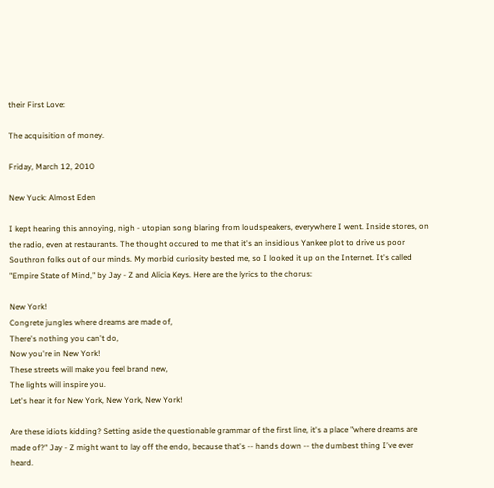their First Love:

The acquisition of money.

Friday, March 12, 2010

New Yuck: Almost Eden

I kept hearing this annoying, nigh - utopian song blaring from loudspeakers, everywhere I went. Inside stores, on the radio, even at restaurants. The thought occured to me that it's an insidious Yankee plot to drive us poor Southron folks out of our minds. My morbid curiosity bested me, so I looked it up on the Internet. It's called "Empire State of Mind," by Jay - Z and Alicia Keys. Here are the lyrics to the chorus:

New York!
Congrete jungles where dreams are made of,
There's nothing you can't do,
Now you're in New York!
These streets will make you feel brand new,
The lights will inspire you.
Let's hear it for New York, New York, New York!

Are these idiots kidding? Setting aside the questionable grammar of the first line, it's a place "where dreams are made of?" Jay - Z might want to lay off the endo, because that's -- hands down -- the dumbest thing I've ever heard.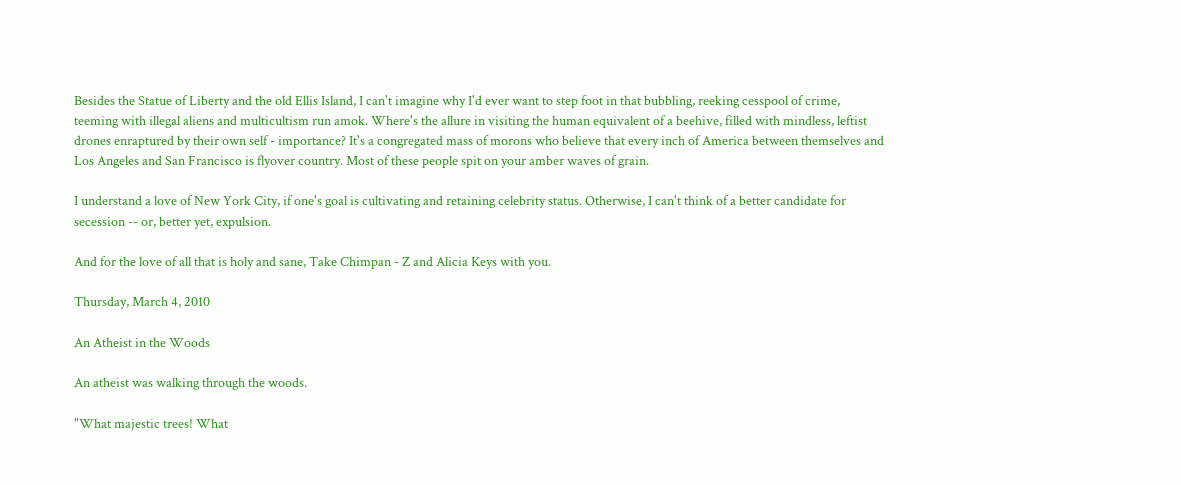Besides the Statue of Liberty and the old Ellis Island, I can't imagine why I'd ever want to step foot in that bubbling, reeking cesspool of crime, teeming with illegal aliens and multicultism run amok. Where's the allure in visiting the human equivalent of a beehive, filled with mindless, leftist drones enraptured by their own self - importance? It's a congregated mass of morons who believe that every inch of America between themselves and Los Angeles and San Francisco is flyover country. Most of these people spit on your amber waves of grain.

I understand a love of New York City, if one's goal is cultivating and retaining celebrity status. Otherwise, I can't think of a better candidate for secession -- or, better yet, expulsion.

And for the love of all that is holy and sane, Take Chimpan - Z and Alicia Keys with you.

Thursday, March 4, 2010

An Atheist in the Woods

An atheist was walking through the woods.

"What majestic trees! What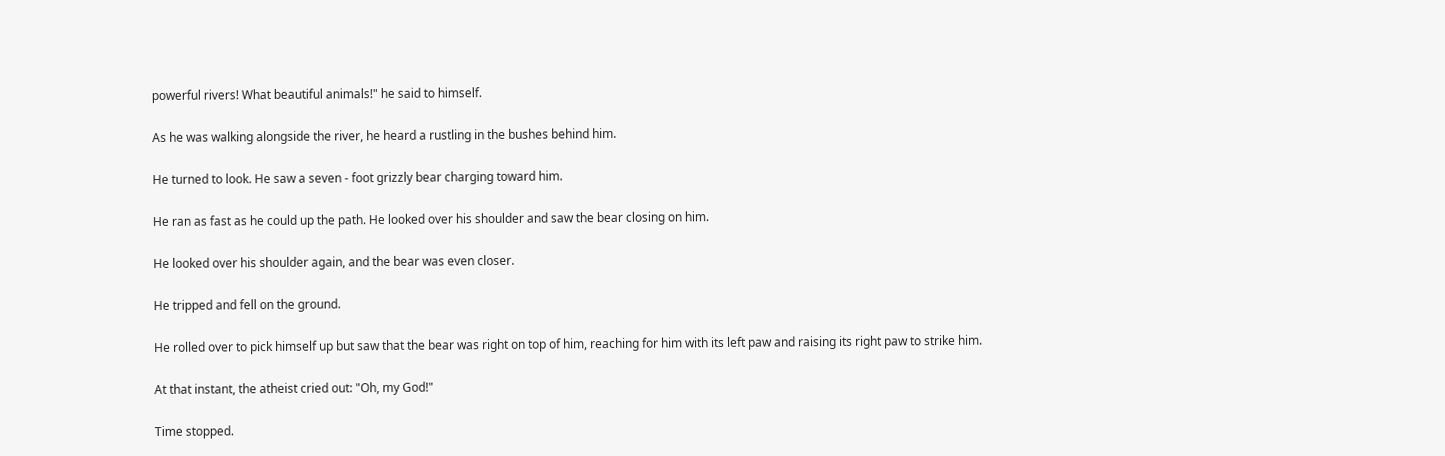powerful rivers! What beautiful animals!" he said to himself.

As he was walking alongside the river, he heard a rustling in the bushes behind him.

He turned to look. He saw a seven - foot grizzly bear charging toward him.

He ran as fast as he could up the path. He looked over his shoulder and saw the bear closing on him.

He looked over his shoulder again, and the bear was even closer.

He tripped and fell on the ground.

He rolled over to pick himself up but saw that the bear was right on top of him, reaching for him with its left paw and raising its right paw to strike him.

At that instant, the atheist cried out: "Oh, my God!"

Time stopped.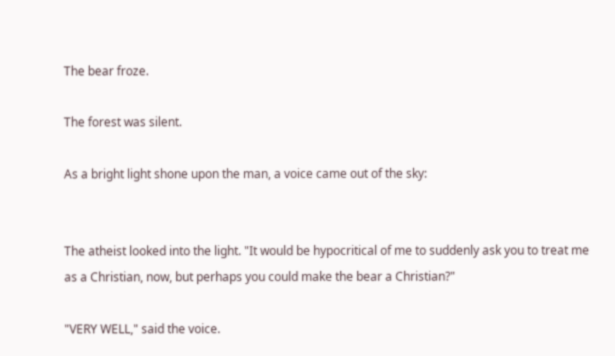The bear froze.

The forest was silent.

As a bright light shone upon the man, a voice came out of the sky:


The atheist looked into the light. "It would be hypocritical of me to suddenly ask you to treat me as a Christian, now, but perhaps you could make the bear a Christian?"

"VERY WELL," said the voice.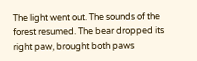The light went out. The sounds of the forest resumed. The bear dropped its right paw, brought both paws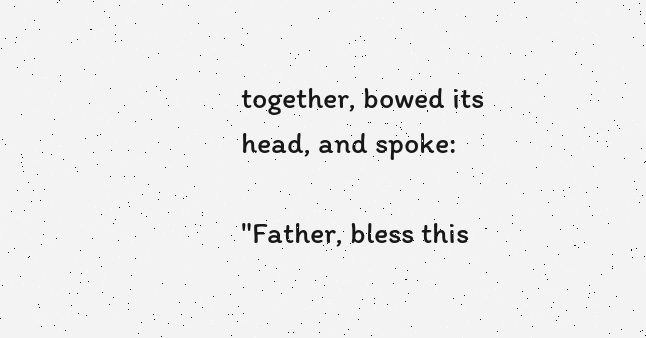together, bowed its head, and spoke:

"Father, bless this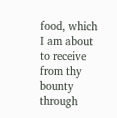food, which I am about to receive from thy bounty through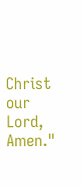Christ our Lord, Amen."